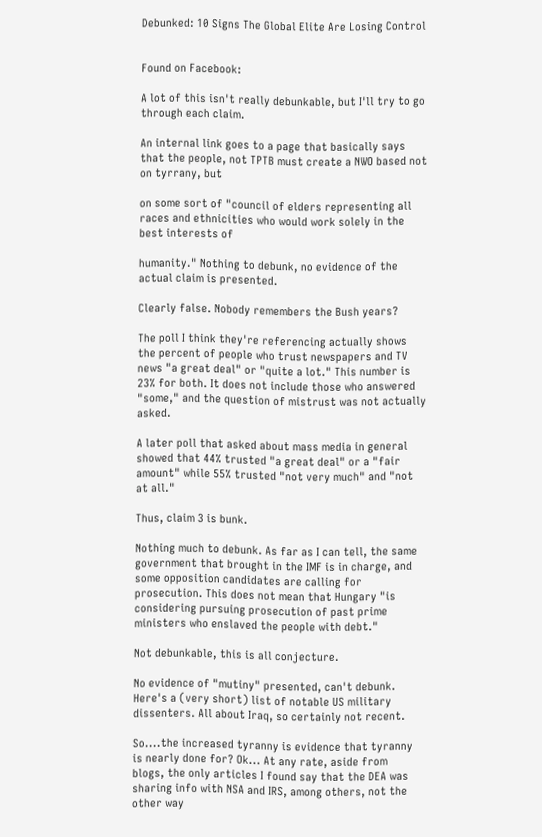Debunked: 10 Signs The Global Elite Are Losing Control


Found on Facebook:

A lot of this isn't really debunkable, but I'll try to go through each claim.

An internal link goes to a page that basically says that the people, not TPTB must create a NWO based not on tyrrany, but

on some sort of "council of elders representing all races and ethnicities who would work solely in the best interests of

humanity." Nothing to debunk, no evidence of the actual claim is presented.

Clearly false. Nobody remembers the Bush years?

The poll I think they're referencing actually shows the percent of people who trust newspapers and TV news "a great deal" or "quite a lot." This number is 23% for both. It does not include those who answered "some," and the question of mistrust was not actually asked.

A later poll that asked about mass media in general showed that 44% trusted "a great deal" or a "fair amount" while 55% trusted "not very much" and "not at all."

Thus, claim 3 is bunk.

Nothing much to debunk. As far as I can tell, the same government that brought in the IMF is in charge, and some opposition candidates are calling for prosecution. This does not mean that Hungary "is considering pursuing prosecution of past prime ministers who enslaved the people with debt."

Not debunkable, this is all conjecture.

No evidence of "mutiny" presented, can't debunk. Here's a (very short) list of notable US military dissenters. All about Iraq, so certainly not recent.

So....the increased tyranny is evidence that tyranny is nearly done for? Ok... At any rate, aside from blogs, the only articles I found say that the DEA was sharing info with NSA and IRS, among others, not the other way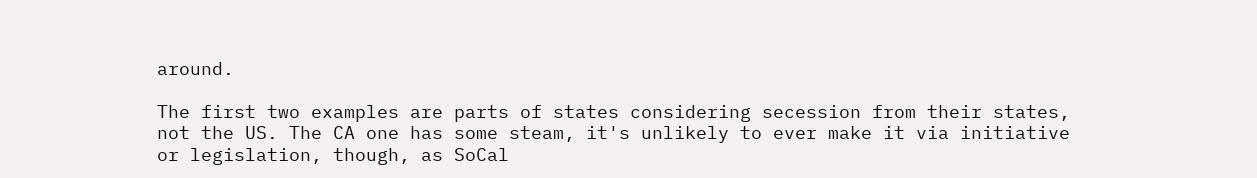around.

The first two examples are parts of states considering secession from their states, not the US. The CA one has some steam, it's unlikely to ever make it via initiative or legislation, though, as SoCal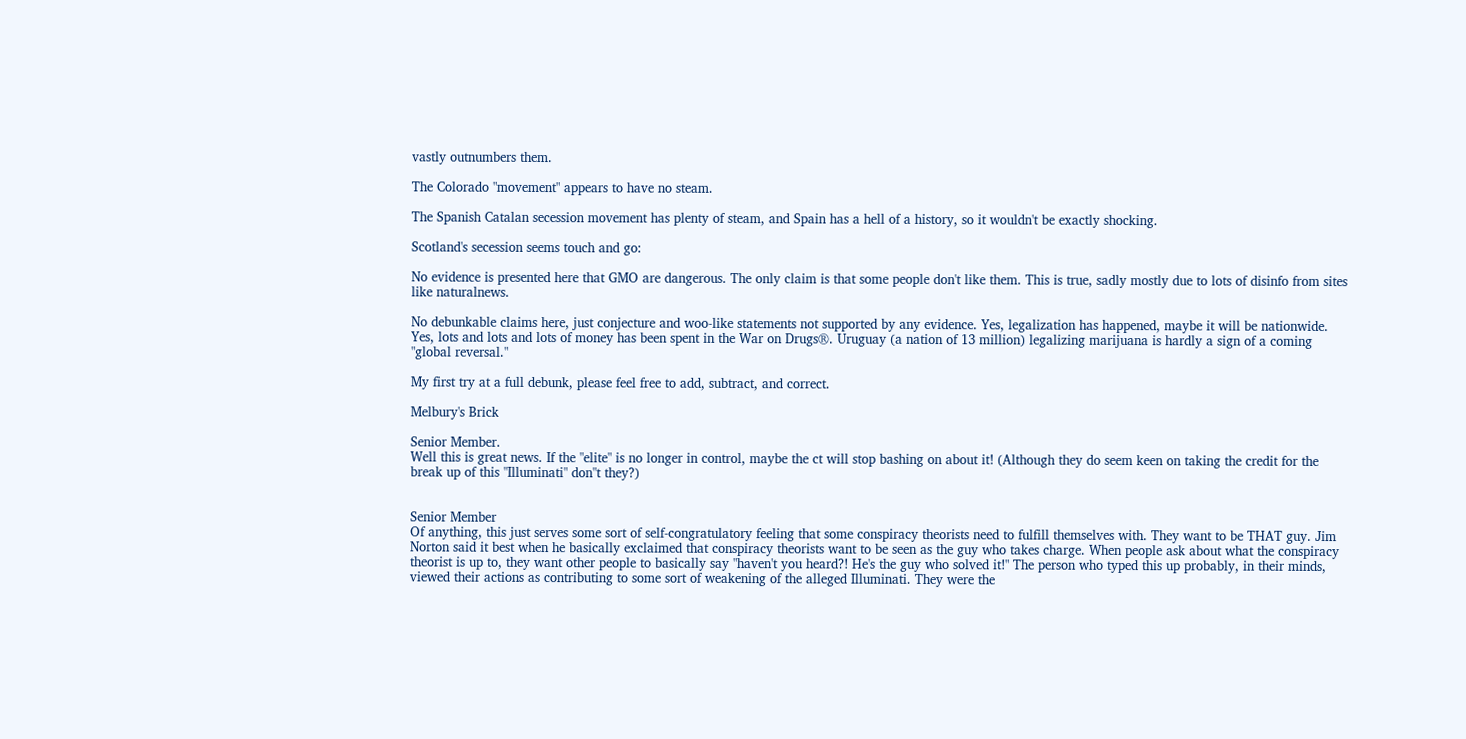vastly outnumbers them.

The Colorado "movement" appears to have no steam.

The Spanish Catalan secession movement has plenty of steam, and Spain has a hell of a history, so it wouldn't be exactly shocking.

Scotland's secession seems touch and go:

No evidence is presented here that GMO are dangerous. The only claim is that some people don't like them. This is true, sadly mostly due to lots of disinfo from sites like naturalnews.

No debunkable claims here, just conjecture and woo-like statements not supported by any evidence. Yes, legalization has happened, maybe it will be nationwide. Yes, lots and lots and lots of money has been spent in the War on Drugs®. Uruguay (a nation of 13 million) legalizing marijuana is hardly a sign of a coming "global reversal."

My first try at a full debunk, please feel free to add, subtract, and correct.

Melbury's Brick

Senior Member.
Well this is great news. If the "elite" is no longer in control, maybe the ct will stop bashing on about it! (Although they do seem keen on taking the credit for the break up of this "Illuminati" don"t they?)


Senior Member
Of anything, this just serves some sort of self-congratulatory feeling that some conspiracy theorists need to fulfill themselves with. They want to be THAT guy. Jim Norton said it best when he basically exclaimed that conspiracy theorists want to be seen as the guy who takes charge. When people ask about what the conspiracy theorist is up to, they want other people to basically say "haven't you heard?! He's the guy who solved it!" The person who typed this up probably, in their minds, viewed their actions as contributing to some sort of weakening of the alleged Illuminati. They were the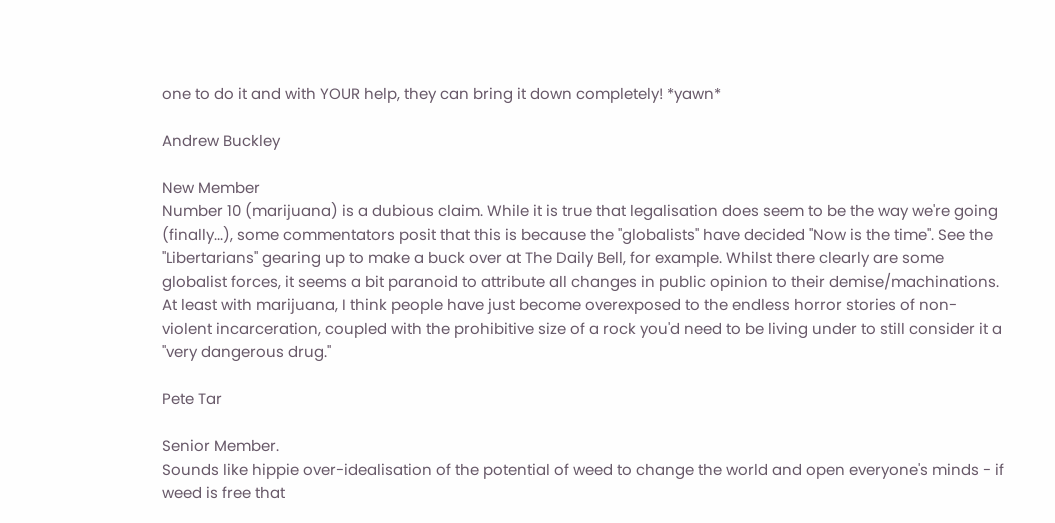one to do it and with YOUR help, they can bring it down completely! *yawn*

Andrew Buckley

New Member
Number 10 (marijuana) is a dubious claim. While it is true that legalisation does seem to be the way we're going (finally...), some commentators posit that this is because the "globalists" have decided "Now is the time". See the "Libertarians" gearing up to make a buck over at The Daily Bell, for example. Whilst there clearly are some globalist forces, it seems a bit paranoid to attribute all changes in public opinion to their demise/machinations. At least with marijuana, I think people have just become overexposed to the endless horror stories of non-violent incarceration, coupled with the prohibitive size of a rock you'd need to be living under to still consider it a "very dangerous drug."

Pete Tar

Senior Member.
Sounds like hippie over-idealisation of the potential of weed to change the world and open everyone's minds - if weed is free that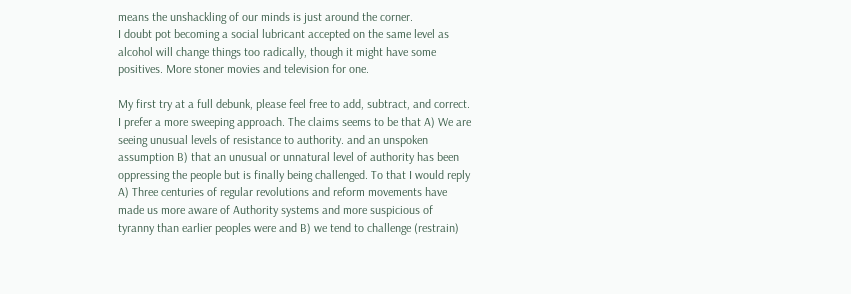means the unshackling of our minds is just around the corner.
I doubt pot becoming a social lubricant accepted on the same level as alcohol will change things too radically, though it might have some positives. More stoner movies and television for one.

My first try at a full debunk, please feel free to add, subtract, and correct.
I prefer a more sweeping approach. The claims seems to be that A) We are seeing unusual levels of resistance to authority. and an unspoken assumption B) that an unusual or unnatural level of authority has been oppressing the people but is finally being challenged. To that I would reply A) Three centuries of regular revolutions and reform movements have made us more aware of Authority systems and more suspicious of tyranny than earlier peoples were and B) we tend to challenge (restrain)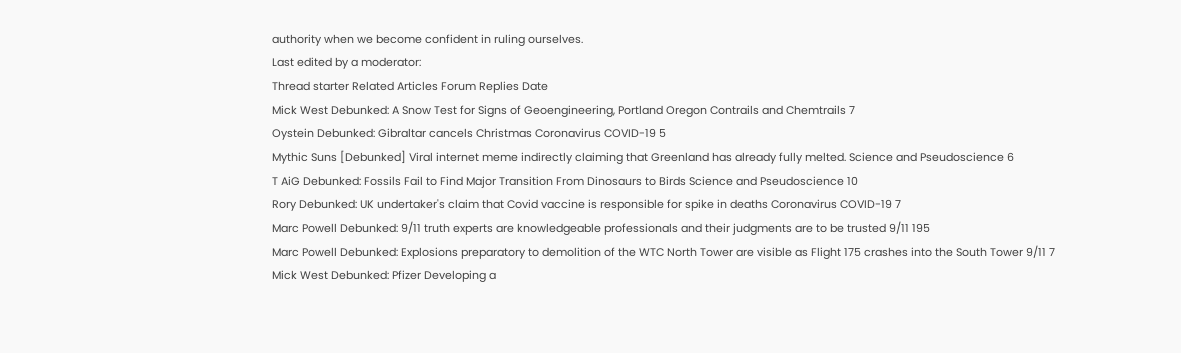authority when we become confident in ruling ourselves.
Last edited by a moderator:
Thread starter Related Articles Forum Replies Date
Mick West Debunked: A Snow Test for Signs of Geoengineering, Portland Oregon Contrails and Chemtrails 7
Oystein Debunked: Gibraltar cancels Christmas Coronavirus COVID-19 5
Mythic Suns [Debunked] Viral internet meme indirectly claiming that Greenland has already fully melted. Science and Pseudoscience 6
T AiG Debunked: Fossils Fail to Find Major Transition From Dinosaurs to Birds Science and Pseudoscience 10
Rory Debunked: UK undertaker's claim that Covid vaccine is responsible for spike in deaths Coronavirus COVID-19 7
Marc Powell Debunked: 9/11 truth experts are knowledgeable professionals and their judgments are to be trusted 9/11 195
Marc Powell Debunked: Explosions preparatory to demolition of the WTC North Tower are visible as Flight 175 crashes into the South Tower 9/11 7
Mick West Debunked: Pfizer Developing a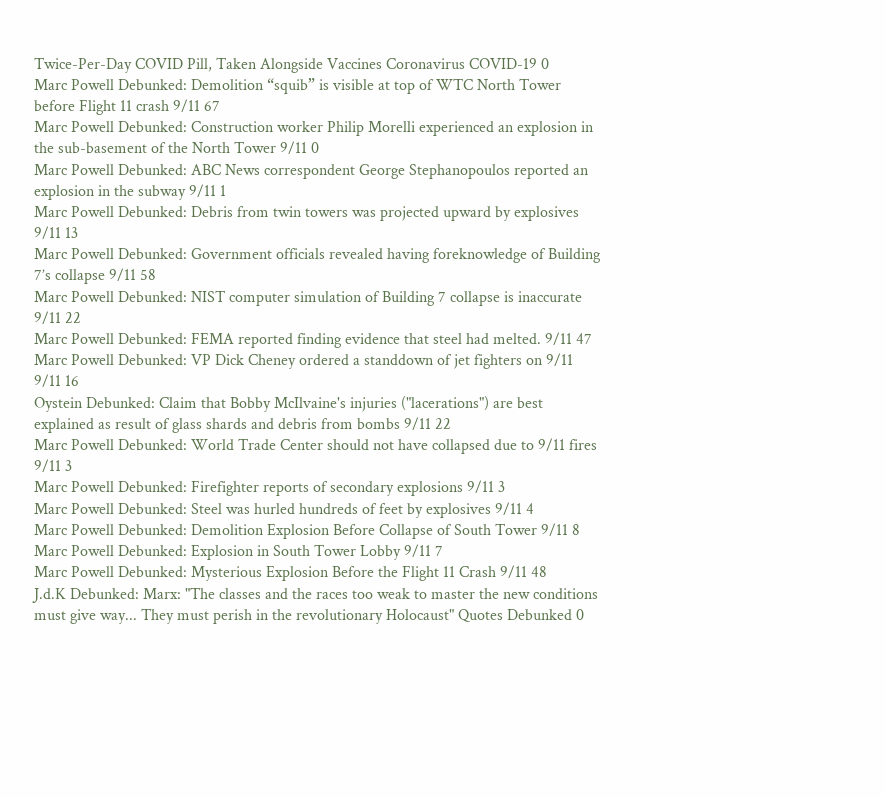Twice-Per-Day COVID Pill, Taken Alongside Vaccines Coronavirus COVID-19 0
Marc Powell Debunked: Demolition “squib” is visible at top of WTC North Tower before Flight 11 crash 9/11 67
Marc Powell Debunked: Construction worker Philip Morelli experienced an explosion in the sub-basement of the North Tower 9/11 0
Marc Powell Debunked: ABC News correspondent George Stephanopoulos reported an explosion in the subway 9/11 1
Marc Powell Debunked: Debris from twin towers was projected upward by explosives 9/11 13
Marc Powell Debunked: Government officials revealed having foreknowledge of Building 7’s collapse 9/11 58
Marc Powell Debunked: NIST computer simulation of Building 7 collapse is inaccurate 9/11 22
Marc Powell Debunked: FEMA reported finding evidence that steel had melted. 9/11 47
Marc Powell Debunked: VP Dick Cheney ordered a standdown of jet fighters on 9/11 9/11 16
Oystein Debunked: Claim that Bobby McIlvaine's injuries ("lacerations") are best explained as result of glass shards and debris from bombs 9/11 22
Marc Powell Debunked: World Trade Center should not have collapsed due to 9/11 fires 9/11 3
Marc Powell Debunked: Firefighter reports of secondary explosions 9/11 3
Marc Powell Debunked: Steel was hurled hundreds of feet by explosives 9/11 4
Marc Powell Debunked: Demolition Explosion Before Collapse of South Tower 9/11 8
Marc Powell Debunked: Explosion in South Tower Lobby 9/11 7
Marc Powell Debunked: Mysterious Explosion Before the Flight 11 Crash 9/11 48
J.d.K Debunked: Marx: "The classes and the races too weak to master the new conditions must give way... They must perish in the revolutionary Holocaust" Quotes Debunked 0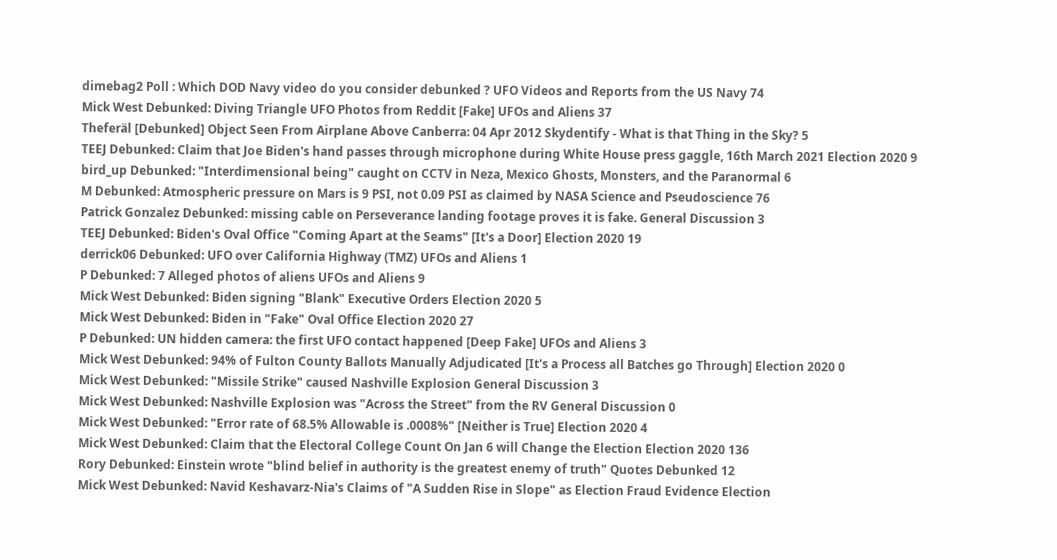dimebag2 Poll : Which DOD Navy video do you consider debunked ? UFO Videos and Reports from the US Navy 74
Mick West Debunked: Diving Triangle UFO Photos from Reddit [Fake] UFOs and Aliens 37
Theferäl [Debunked] Object Seen From Airplane Above Canberra: 04 Apr 2012 Skydentify - What is that Thing in the Sky? 5
TEEJ Debunked: Claim that Joe Biden's hand passes through microphone during White House press gaggle, 16th March 2021 Election 2020 9
bird_up Debunked: "Interdimensional being" caught on CCTV in Neza, Mexico Ghosts, Monsters, and the Paranormal 6
M Debunked: Atmospheric pressure on Mars is 9 PSI, not 0.09 PSI as claimed by NASA Science and Pseudoscience 76
Patrick Gonzalez Debunked: missing cable on Perseverance landing footage proves it is fake. General Discussion 3
TEEJ Debunked: Biden's Oval Office "Coming Apart at the Seams" [It's a Door] Election 2020 19
derrick06 Debunked: UFO over California Highway (TMZ) UFOs and Aliens 1
P Debunked: 7 Alleged photos of aliens UFOs and Aliens 9
Mick West Debunked: Biden signing "Blank" Executive Orders Election 2020 5
Mick West Debunked: Biden in "Fake" Oval Office Election 2020 27
P Debunked: UN hidden camera: the first UFO contact happened [Deep Fake] UFOs and Aliens 3
Mick West Debunked: 94% of Fulton County Ballots Manually Adjudicated [It's a Process all Batches go Through] Election 2020 0
Mick West Debunked: "Missile Strike" caused Nashville Explosion General Discussion 3
Mick West Debunked: Nashville Explosion was "Across the Street" from the RV General Discussion 0
Mick West Debunked: "Error rate of 68.5% Allowable is .0008%" [Neither is True] Election 2020 4
Mick West Debunked: Claim that the Electoral College Count On Jan 6 will Change the Election Election 2020 136
Rory Debunked: Einstein wrote "blind belief in authority is the greatest enemy of truth" Quotes Debunked 12
Mick West Debunked: Navid Keshavarz-Nia's Claims of "A Sudden Rise in Slope" as Election Fraud Evidence Election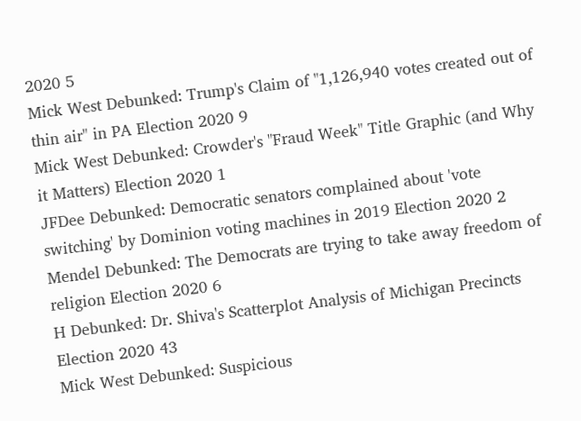2020 5
Mick West Debunked: Trump's Claim of "1,126,940 votes created out of thin air" in PA Election 2020 9
Mick West Debunked: Crowder's "Fraud Week" Title Graphic (and Why it Matters) Election 2020 1
JFDee Debunked: Democratic senators complained about 'vote switching' by Dominion voting machines in 2019 Election 2020 2
Mendel Debunked: The Democrats are trying to take away freedom of religion Election 2020 6
H Debunked: Dr. Shiva's Scatterplot Analysis of Michigan Precincts Election 2020 43
Mick West Debunked: Suspicious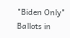"Biden Only" Ballots in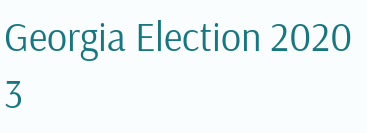Georgia Election 2020 3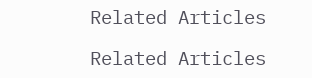Related Articles

Related Articles